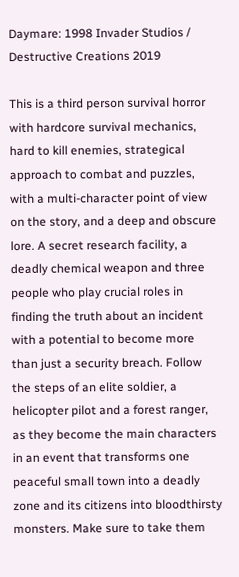Daymare: 1998 Invader Studios / Destructive Creations 2019

This is a third person survival horror with hardcore survival mechanics, hard to kill enemies, strategical approach to combat and puzzles, with a multi-character point of view on the story, and a deep and obscure lore. A secret research facility, a deadly chemical weapon and three people who play crucial roles in finding the truth about an incident with a potential to become more than just a security breach. Follow the steps of an elite soldier, a helicopter pilot and a forest ranger, as they become the main characters in an event that transforms one peaceful small town into a deadly zone and its citizens into bloodthirsty monsters. Make sure to take them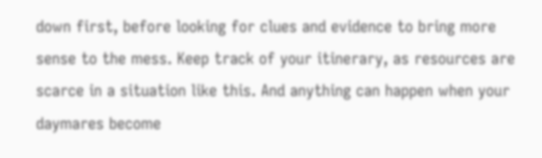down first, before looking for clues and evidence to bring more sense to the mess. Keep track of your itinerary, as resources are scarce in a situation like this. And anything can happen when your daymares become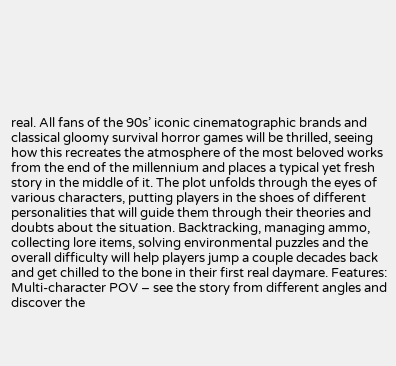real. All fans of the 90s’ iconic cinematographic brands and classical gloomy survival horror games will be thrilled, seeing how this recreates the atmosphere of the most beloved works from the end of the millennium and places a typical yet fresh story in the middle of it. The plot unfolds through the eyes of various characters, putting players in the shoes of different personalities that will guide them through their theories and doubts about the situation. Backtracking, managing ammo, collecting lore items, solving environmental puzzles and the overall difficulty will help players jump a couple decades back and get chilled to the bone in their first real daymare. Features: Multi-character POV – see the story from different angles and discover the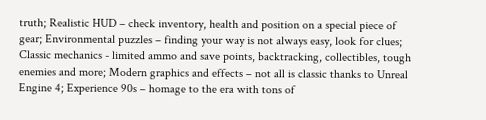truth; Realistic HUD – check inventory, health and position on a special piece of gear; Environmental puzzles – finding your way is not always easy, look for clues; Classic mechanics - limited ammo and save points, backtracking, collectibles, tough enemies and more; Modern graphics and effects – not all is classic thanks to Unreal Engine 4; Experience 90s – homage to the era with tons of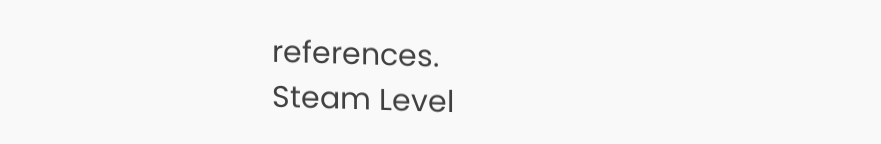references.
Steam Level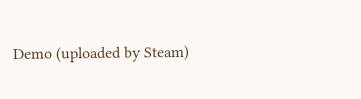Demo (uploaded by Steam)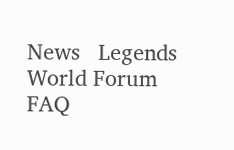News   Legends World Forum     FAQ